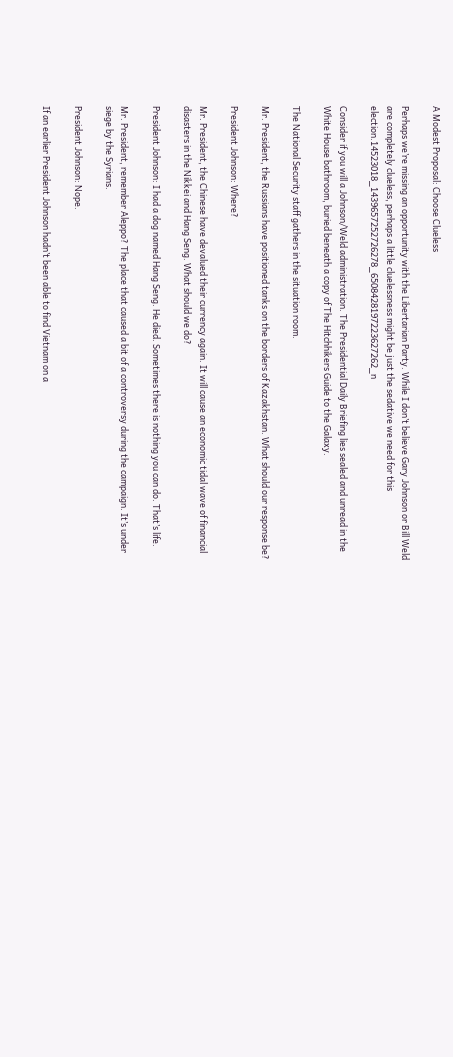A Modest Proposal: Choose Clueless

Perhaps we’re missing an opportunity with the Libertarian Party. While I don’t believe Gary Johnson or Bill Weld are completely clueless, perhaps a little cluelessness might be just the sedative we need for this election.14523018_1439657252726278_6508428197223627262_n

Consider if you will a Johnson/Weld administration. The Presidential Daily Briefing lies sealed and unread in the White House bathroom, buried beneath a copy of The Hitchhikers Guide to the Galaxy.

The National Security staff gathers in the situation room.

Mr. President, the Russians have positioned tanks on the borders of Kazakhstan. What should our response be?

President Johnson: Where?

Mr. President, the Chinese have devalued their currency again. It will cause an economic tidal wave of financial disasters in the Nikkei and Hang Seng. What should we do?

President Johnson: I had a dog named Hang Seng. He died. Sometimes there is nothing you can do. That’s life.

Mr. President, remember Aleppo? The place that caused a bit of a controversy during the campaign. It’s under siege by the Syrians.

President Johnson: Nope.

If an earlier President Johnson hadn’t been able to find Vietnam on a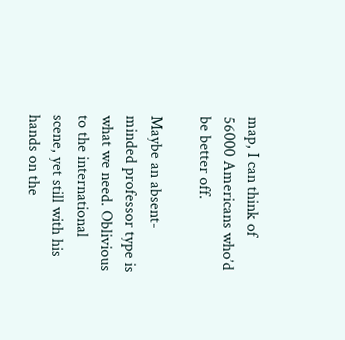map, I can think of 56000 Americans who’d be better off.

Maybe an absent-minded professor type is what we need. Oblivious to the international scene, yet still with his hands on the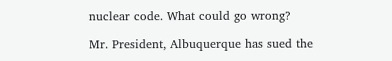nuclear code. What could go wrong?

Mr. President, Albuquerque has sued the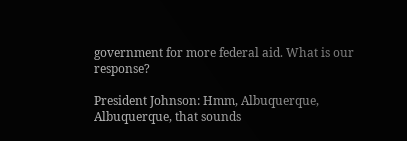government for more federal aid. What is our response?

President Johnson: Hmm, Albuquerque, Albuquerque, that sounds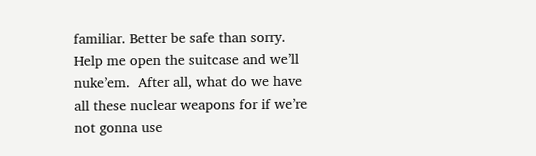familiar. Better be safe than sorry. Help me open the suitcase and we’ll nuke’em.  After all, what do we have all these nuclear weapons for if we’re not gonna use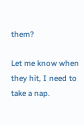them?

Let me know when they hit, I need to take a nap.